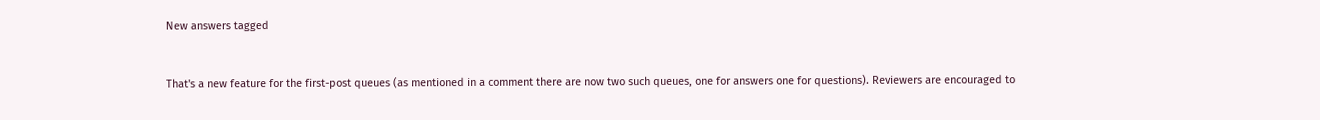New answers tagged


That's a new feature for the first-post queues (as mentioned in a comment there are now two such queues, one for answers one for questions). Reviewers are encouraged to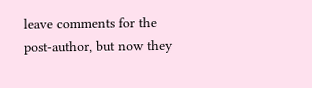leave comments for the post-author, but now they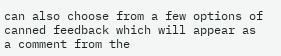can also choose from a few options of canned feedback which will appear as a comment from the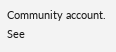Community account. See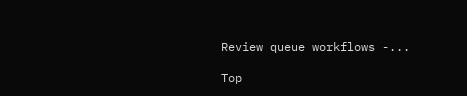Review queue workflows -...

Top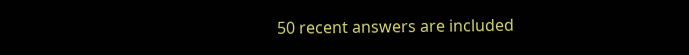50 recent answers are included